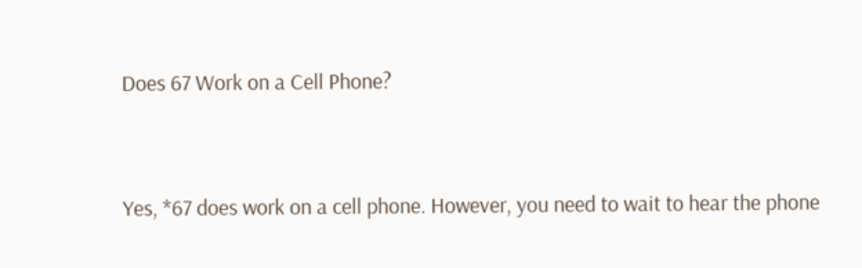Does 67 Work on a Cell Phone?


Yes, *67 does work on a cell phone. However, you need to wait to hear the phone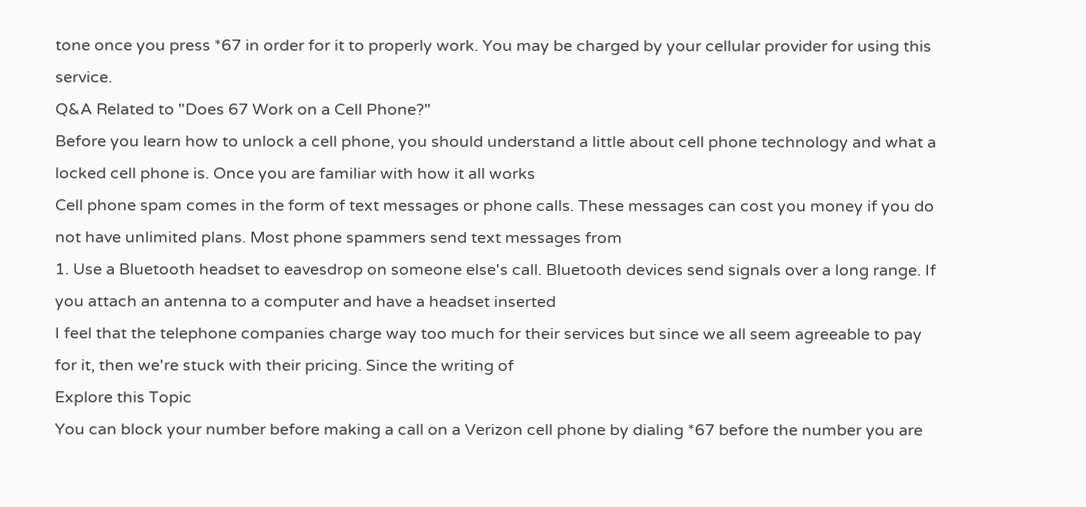tone once you press *67 in order for it to properly work. You may be charged by your cellular provider for using this service.
Q&A Related to "Does 67 Work on a Cell Phone?"
Before you learn how to unlock a cell phone, you should understand a little about cell phone technology and what a locked cell phone is. Once you are familiar with how it all works
Cell phone spam comes in the form of text messages or phone calls. These messages can cost you money if you do not have unlimited plans. Most phone spammers send text messages from
1. Use a Bluetooth headset to eavesdrop on someone else's call. Bluetooth devices send signals over a long range. If you attach an antenna to a computer and have a headset inserted
I feel that the telephone companies charge way too much for their services but since we all seem agreeable to pay for it, then we're stuck with their pricing. Since the writing of
Explore this Topic
You can block your number before making a call on a Verizon cell phone by dialing *67 before the number you are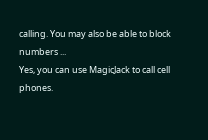calling. You may also be able to block numbers ...
Yes, you can use MagicJack to call cell phones.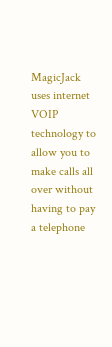MagicJack uses internet VOIP technology to allow you to make calls all over without having to pay a telephone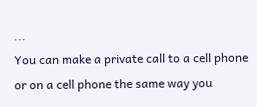...
You can make a private call to a cell phone or on a cell phone the same way you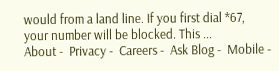would from a land line. If you first dial *67, your number will be blocked. This ...
About -  Privacy -  Careers -  Ask Blog -  Mobile -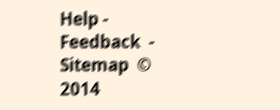Help -  Feedback  -  Sitemap  © 2014